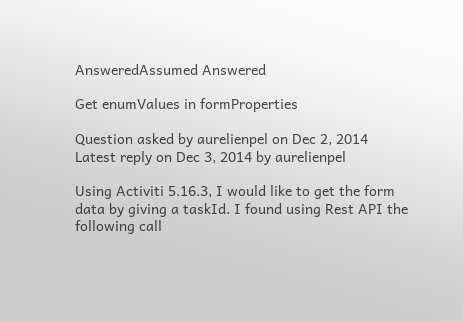AnsweredAssumed Answered

Get enumValues in formProperties

Question asked by aurelienpel on Dec 2, 2014
Latest reply on Dec 3, 2014 by aurelienpel

Using Activiti 5.16.3, I would like to get the form data by giving a taskId. I found using Rest API the following call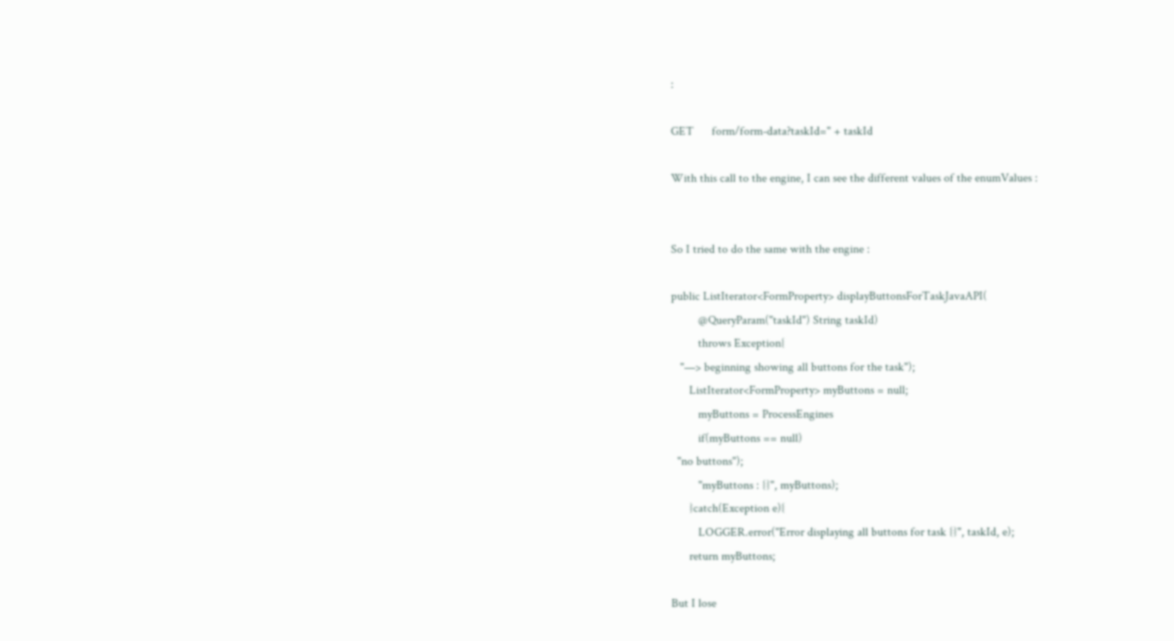:

GET      form/form-data?taskId=" + taskId

With this call to the engine, I can see the different values of the enumValues :


So I tried to do the same with the engine :

public ListIterator<FormProperty> displayButtonsForTaskJavaAPI(
         @QueryParam("taskId") String taskId)
         throws Exception{
   "—> beginning showing all buttons for the task");
      ListIterator<FormProperty> myButtons = null;
         myButtons = ProcessEngines
         if(myButtons == null)
  "no buttons");
         "myButtons : {}", myButtons);
      }catch(Exception e){
         LOGGER.error("Error displaying all buttons for task {}", taskId, e);
      return myButtons;

But I lose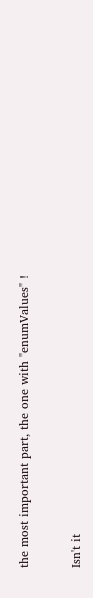the most important part, the one with "enumValues" !


Isn't it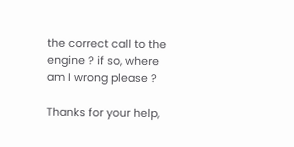the correct call to the engine ? if so, where am I wrong please ?

Thanks for your help,